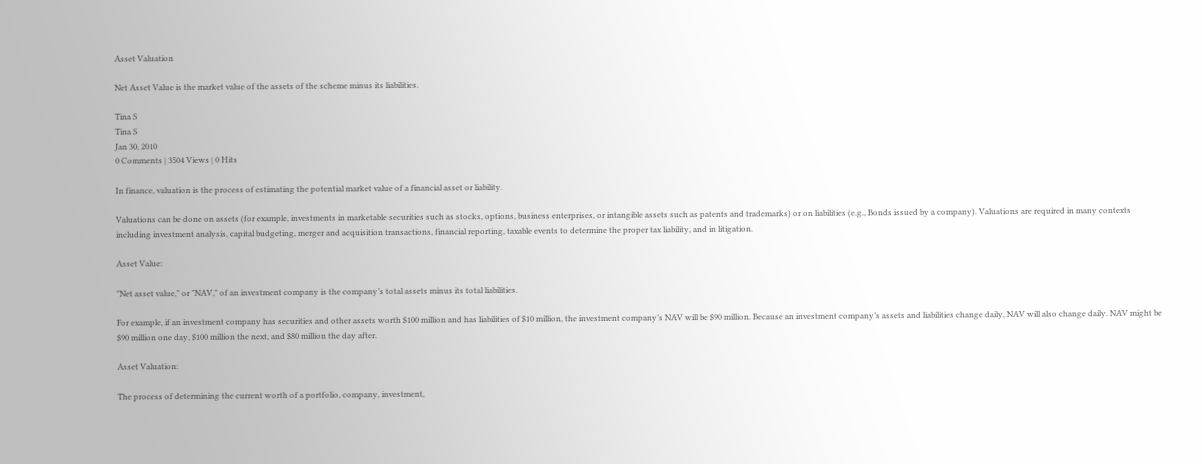Asset Valuation

Net Asset Value is the market value of the assets of the scheme minus its liabilities.

Tina S
Tina S
Jan 30, 2010
0 Comments | 3504 Views | 0 Hits

In finance, valuation is the process of estimating the potential market value of a financial asset or liability.

Valuations can be done on assets (for example, investments in marketable securities such as stocks, options, business enterprises, or intangible assets such as patents and trademarks) or on liabilities (e.g., Bonds issued by a company). Valuations are required in many contexts including investment analysis, capital budgeting, merger and acquisition transactions, financial reporting, taxable events to determine the proper tax liability, and in litigation.

Asset Value:

"Net asset value," or "NAV," of an investment company is the company’s total assets minus its total liabilities.

For example, if an investment company has securities and other assets worth $100 million and has liabilities of $10 million, the investment company’s NAV will be $90 million. Because an investment company’s assets and liabilities change daily, NAV will also change daily. NAV might be $90 million one day, $100 million the next, and $80 million the day after.

Asset Valuation:

The process of determining the current worth of a portfolio, company, investment,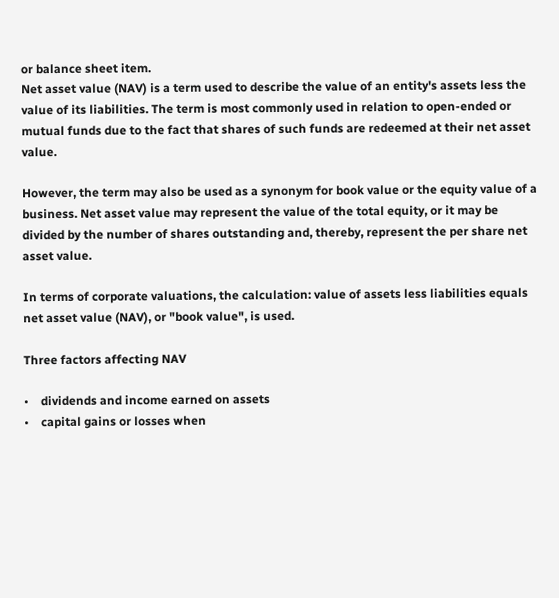or balance sheet item.
Net asset value (NAV) is a term used to describe the value of an entity's assets less the value of its liabilities. The term is most commonly used in relation to open-ended or mutual funds due to the fact that shares of such funds are redeemed at their net asset value.

However, the term may also be used as a synonym for book value or the equity value of a business. Net asset value may represent the value of the total equity, or it may be divided by the number of shares outstanding and, thereby, represent the per share net asset value.

In terms of corporate valuations, the calculation: value of assets less liabilities equals net asset value (NAV), or "book value", is used.

Three factors affecting NAV

•    dividends and income earned on assets
•    capital gains or losses when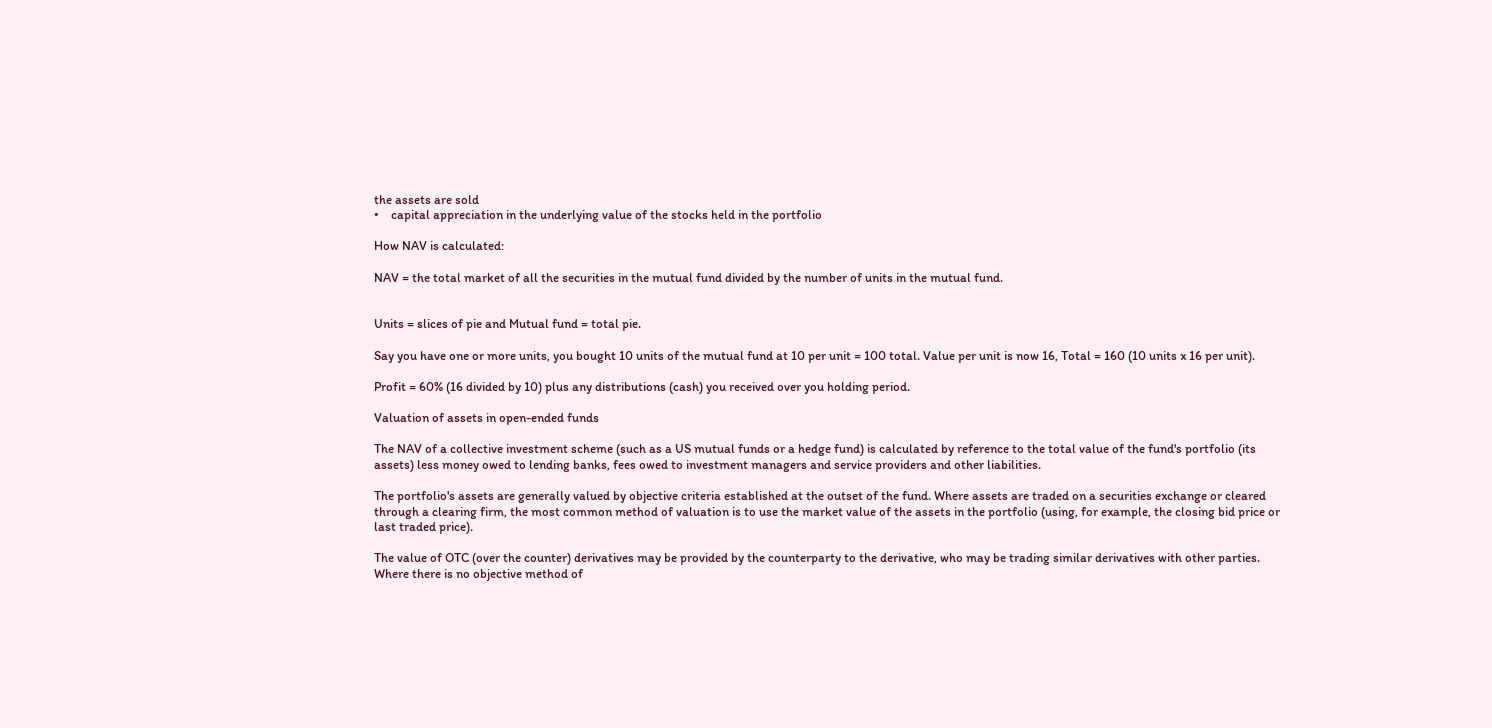the assets are sold
•    capital appreciation in the underlying value of the stocks held in the portfolio

How NAV is calculated:

NAV = the total market of all the securities in the mutual fund divided by the number of units in the mutual fund.


Units = slices of pie and Mutual fund = total pie.

Say you have one or more units, you bought 10 units of the mutual fund at 10 per unit = 100 total. Value per unit is now 16, Total = 160 (10 units x 16 per unit).

Profit = 60% (16 divided by 10) plus any distributions (cash) you received over you holding period.

Valuation of assets in open-ended funds

The NAV of a collective investment scheme (such as a US mutual funds or a hedge fund) is calculated by reference to the total value of the fund's portfolio (its assets) less money owed to lending banks, fees owed to investment managers and service providers and other liabilities.

The portfolio's assets are generally valued by objective criteria established at the outset of the fund. Where assets are traded on a securities exchange or cleared through a clearing firm, the most common method of valuation is to use the market value of the assets in the portfolio (using, for example, the closing bid price or last traded price).

The value of OTC (over the counter) derivatives may be provided by the counterparty to the derivative, who may be trading similar derivatives with other parties. Where there is no objective method of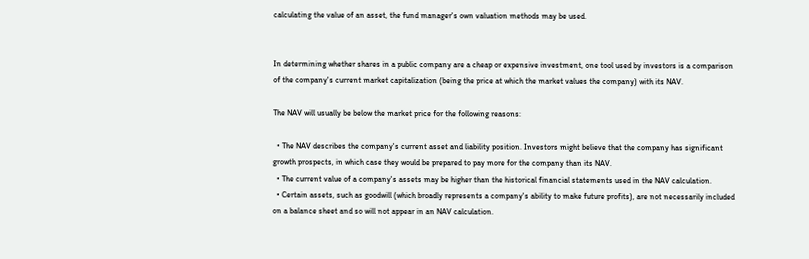calculating the value of an asset, the fund manager's own valuation methods may be used.


In determining whether shares in a public company are a cheap or expensive investment, one tool used by investors is a comparison of the company's current market capitalization (being the price at which the market values the company) with its NAV.

The NAV will usually be below the market price for the following reasons:

  • The NAV describes the company's current asset and liability position. Investors might believe that the company has significant growth prospects, in which case they would be prepared to pay more for the company than its NAV.
  • The current value of a company's assets may be higher than the historical financial statements used in the NAV calculation.
  • Certain assets, such as goodwill (which broadly represents a company's ability to make future profits), are not necessarily included on a balance sheet and so will not appear in an NAV calculation.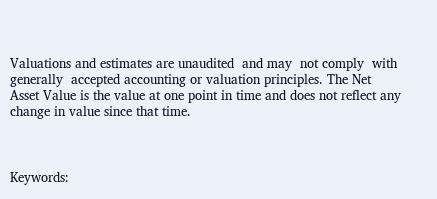Valuations and estimates are unaudited  and may  not comply  with generally  accepted accounting or valuation principles. The Net Asset Value is the value at one point in time and does not reflect any change in value since that time.



Keywords: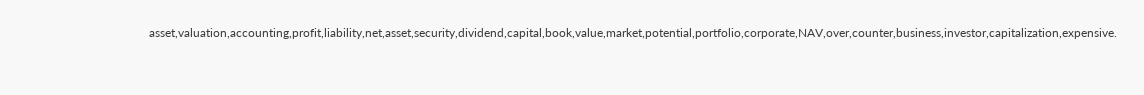asset,valuation,accounting,profit,liability,net,asset,security,dividend,capital,book,value,market,potential,portfolio,corporate,NAV,over,counter,business,investor,capitalization,expensive.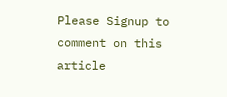Please Signup to comment on this article